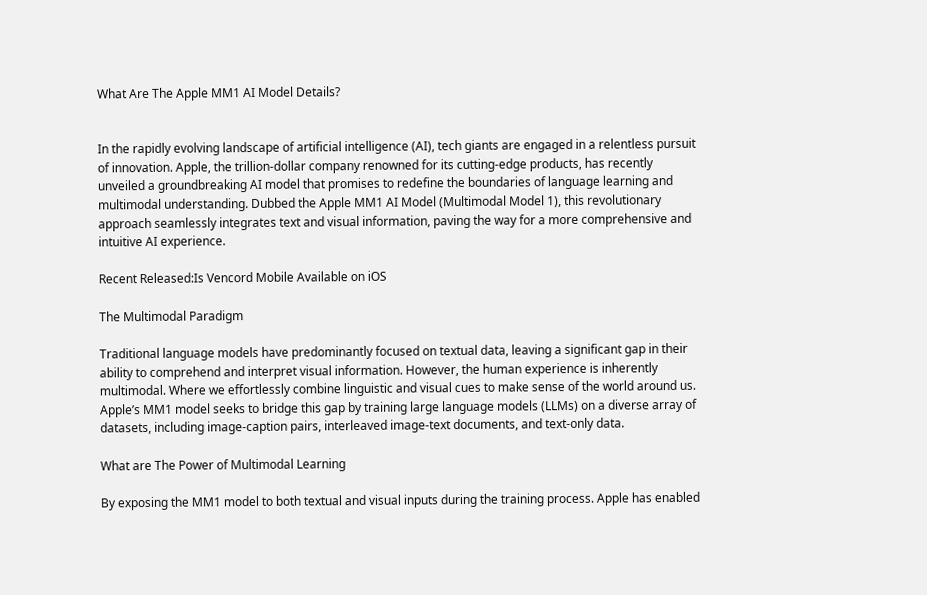What Are The Apple MM1 AI Model Details?


In the rapidly evolving landscape of artificial intelligence (AI), tech giants are engaged in a relentless pursuit of innovation. Apple, the trillion-dollar company renowned for its cutting-edge products, has recently unveiled a groundbreaking AI model that promises to redefine the boundaries of language learning and multimodal understanding. Dubbed the Apple MM1 AI Model (Multimodal Model 1), this revolutionary approach seamlessly integrates text and visual information, paving the way for a more comprehensive and intuitive AI experience.

Recent Released:Is Vencord Mobile Available on iOS

The Multimodal Paradigm

Traditional language models have predominantly focused on textual data, leaving a significant gap in their ability to comprehend and interpret visual information. However, the human experience is inherently multimodal. Where we effortlessly combine linguistic and visual cues to make sense of the world around us. Apple’s MM1 model seeks to bridge this gap by training large language models (LLMs) on a diverse array of datasets, including image-caption pairs, interleaved image-text documents, and text-only data.

What are The Power of Multimodal Learning

By exposing the MM1 model to both textual and visual inputs during the training process. Apple has enabled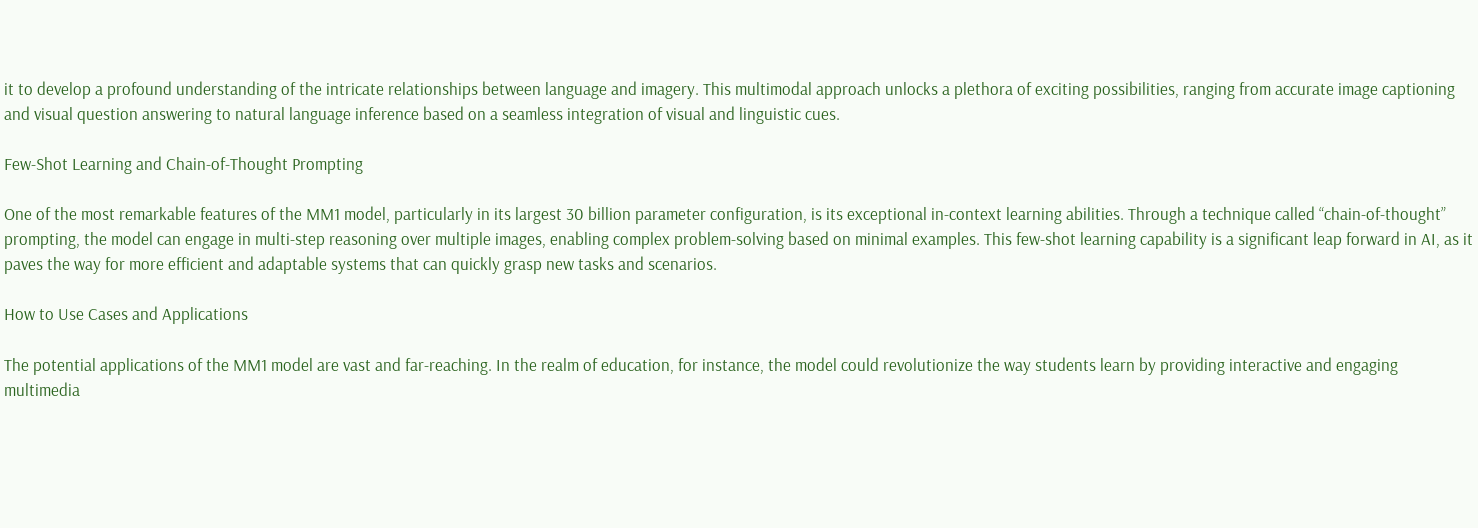it to develop a profound understanding of the intricate relationships between language and imagery. This multimodal approach unlocks a plethora of exciting possibilities, ranging from accurate image captioning and visual question answering to natural language inference based on a seamless integration of visual and linguistic cues.

Few-Shot Learning and Chain-of-Thought Prompting

One of the most remarkable features of the MM1 model, particularly in its largest 30 billion parameter configuration, is its exceptional in-context learning abilities. Through a technique called “chain-of-thought” prompting, the model can engage in multi-step reasoning over multiple images, enabling complex problem-solving based on minimal examples. This few-shot learning capability is a significant leap forward in AI, as it paves the way for more efficient and adaptable systems that can quickly grasp new tasks and scenarios.

How to Use Cases and Applications

The potential applications of the MM1 model are vast and far-reaching. In the realm of education, for instance, the model could revolutionize the way students learn by providing interactive and engaging multimedia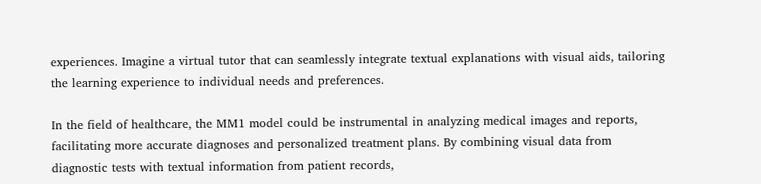experiences. Imagine a virtual tutor that can seamlessly integrate textual explanations with visual aids, tailoring the learning experience to individual needs and preferences.

In the field of healthcare, the MM1 model could be instrumental in analyzing medical images and reports, facilitating more accurate diagnoses and personalized treatment plans. By combining visual data from diagnostic tests with textual information from patient records,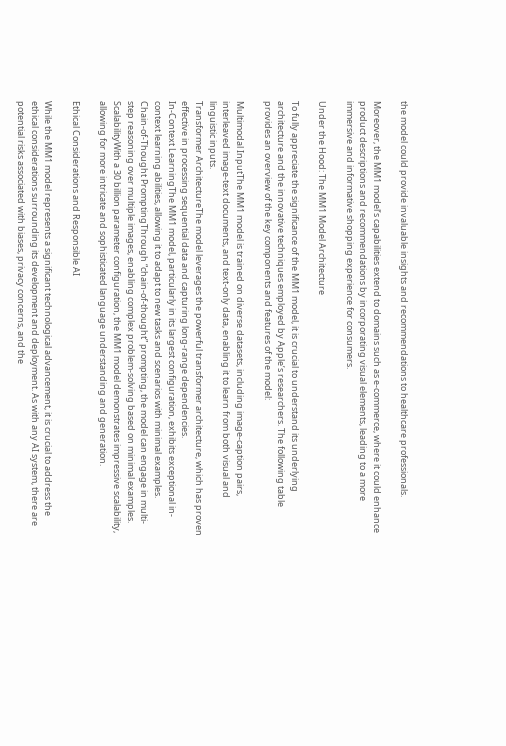the model could provide invaluable insights and recommendations to healthcare professionals.

Moreover, the MM1 model’s capabilities extend to domains such as e-commerce, where it could enhance product descriptions and recommendations by incorporating visual elements, leading to a more immersive and informative shopping experience for consumers.

Under the Hood: The MM1 Model Architecture

To fully appreciate the significance of the MM1 model, it is crucial to understand its underlying architecture and the innovative techniques employed by Apple’s researchers. The following table provides an overview of the key components and features of the model:

Multimodal InputThe MM1 model is trained on diverse datasets, including image-caption pairs, interleaved image-text documents, and text-only data, enabling it to learn from both visual and linguistic inputs.
Transformer ArchitectureThe model leverages the powerful transformer architecture, which has proven effective in processing sequential data and capturing long-range dependencies.
In-Context LearningThe MM1 model, particularly in its largest configuration, exhibits exceptional in-context learning abilities, allowing it to adapt to new tasks and scenarios with minimal examples.
Chain-of-Thought PromptingThrough “chain-of-thought” prompting, the model can engage in multi-step reasoning over multiple images, enabling complex problem-solving based on minimal examples.
ScalabilityWith a 30 billion parameter configuration, the MM1 model demonstrates impressive scalability, allowing for more intricate and sophisticated language understanding and generation.

Ethical Considerations and Responsible AI

While the MM1 model represents a significant technological advancement, it is crucial to address the ethical considerations surrounding its development and deployment. As with any AI system, there are potential risks associated with biases, privacy concerns, and the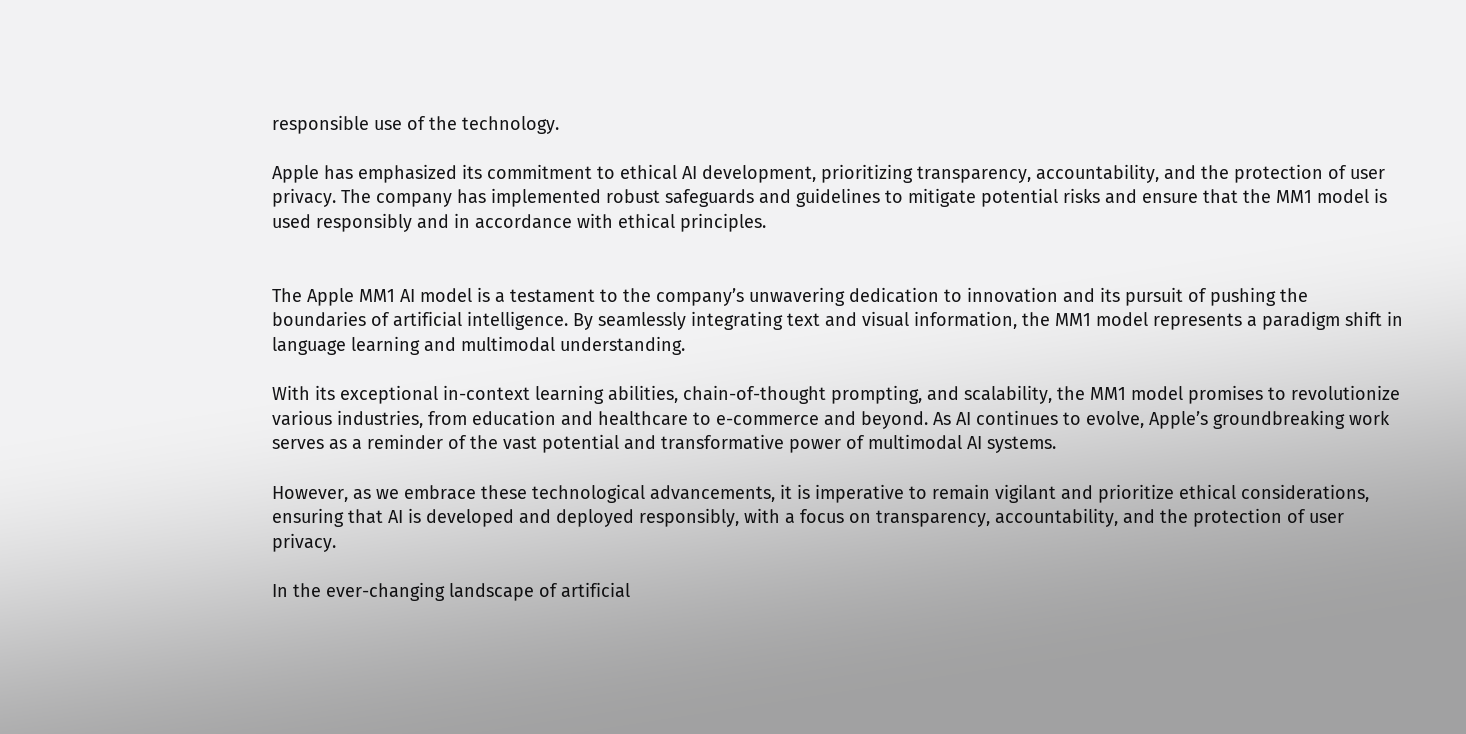responsible use of the technology.

Apple has emphasized its commitment to ethical AI development, prioritizing transparency, accountability, and the protection of user privacy. The company has implemented robust safeguards and guidelines to mitigate potential risks and ensure that the MM1 model is used responsibly and in accordance with ethical principles.


The Apple MM1 AI model is a testament to the company’s unwavering dedication to innovation and its pursuit of pushing the boundaries of artificial intelligence. By seamlessly integrating text and visual information, the MM1 model represents a paradigm shift in language learning and multimodal understanding.

With its exceptional in-context learning abilities, chain-of-thought prompting, and scalability, the MM1 model promises to revolutionize various industries, from education and healthcare to e-commerce and beyond. As AI continues to evolve, Apple’s groundbreaking work serves as a reminder of the vast potential and transformative power of multimodal AI systems.

However, as we embrace these technological advancements, it is imperative to remain vigilant and prioritize ethical considerations, ensuring that AI is developed and deployed responsibly, with a focus on transparency, accountability, and the protection of user privacy.

In the ever-changing landscape of artificial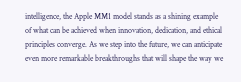intelligence, the Apple MM1 model stands as a shining example of what can be achieved when innovation, dedication, and ethical principles converge. As we step into the future, we can anticipate even more remarkable breakthroughs that will shape the way we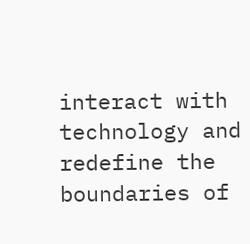interact with technology and redefine the boundaries of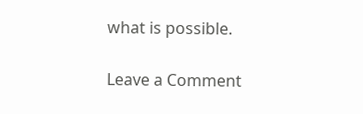what is possible.

Leave a Comment